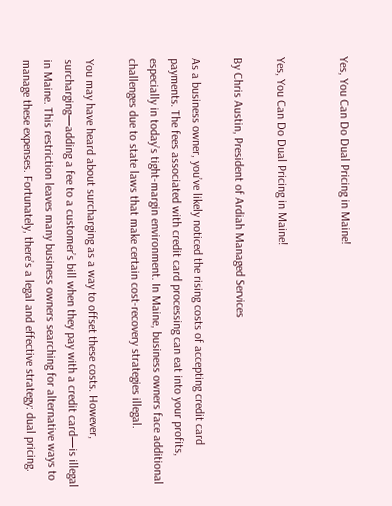Yes, You Can Do Dual Pricing in Maine!


Yes, You Can Do Dual Pricing in Maine!

By Chris Austin, President of Ardiah Managed Services

As a business owner, you’ve likely noticed the rising costs of accepting credit card payments. The fees associated with credit card processing can eat into your profits, especially in today’s tight-margin environment. In Maine, business owners face additional challenges due to state laws that make certain cost-recovery strategies illegal.

You may have heard about surcharging as a way to offset these costs. However, surcharging—adding a fee to a customer’s bill when they pay with a credit card—is illegal in Maine. This restriction leaves many business owners searching for alternative ways to manage these expenses. Fortunately, there’s a legal and effective strategy: dual pricing.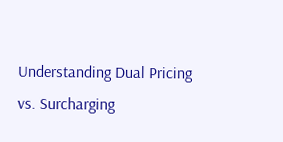Understanding Dual Pricing vs. Surcharging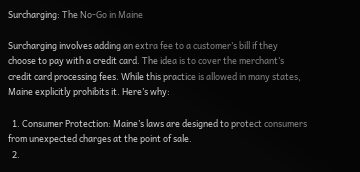Surcharging: The No-Go in Maine

Surcharging involves adding an extra fee to a customer’s bill if they choose to pay with a credit card. The idea is to cover the merchant’s credit card processing fees. While this practice is allowed in many states, Maine explicitly prohibits it. Here’s why:

  1. Consumer Protection: Maine’s laws are designed to protect consumers from unexpected charges at the point of sale.
  2.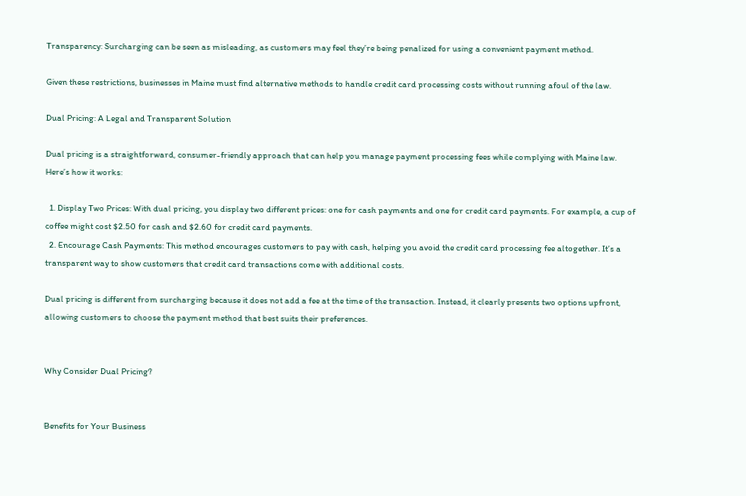Transparency: Surcharging can be seen as misleading, as customers may feel they’re being penalized for using a convenient payment method.

Given these restrictions, businesses in Maine must find alternative methods to handle credit card processing costs without running afoul of the law.

Dual Pricing: A Legal and Transparent Solution

Dual pricing is a straightforward, consumer-friendly approach that can help you manage payment processing fees while complying with Maine law. Here’s how it works:

  1. Display Two Prices: With dual pricing, you display two different prices: one for cash payments and one for credit card payments. For example, a cup of coffee might cost $2.50 for cash and $2.60 for credit card payments.
  2. Encourage Cash Payments: This method encourages customers to pay with cash, helping you avoid the credit card processing fee altogether. It’s a transparent way to show customers that credit card transactions come with additional costs.

Dual pricing is different from surcharging because it does not add a fee at the time of the transaction. Instead, it clearly presents two options upfront, allowing customers to choose the payment method that best suits their preferences.


Why Consider Dual Pricing?


Benefits for Your Business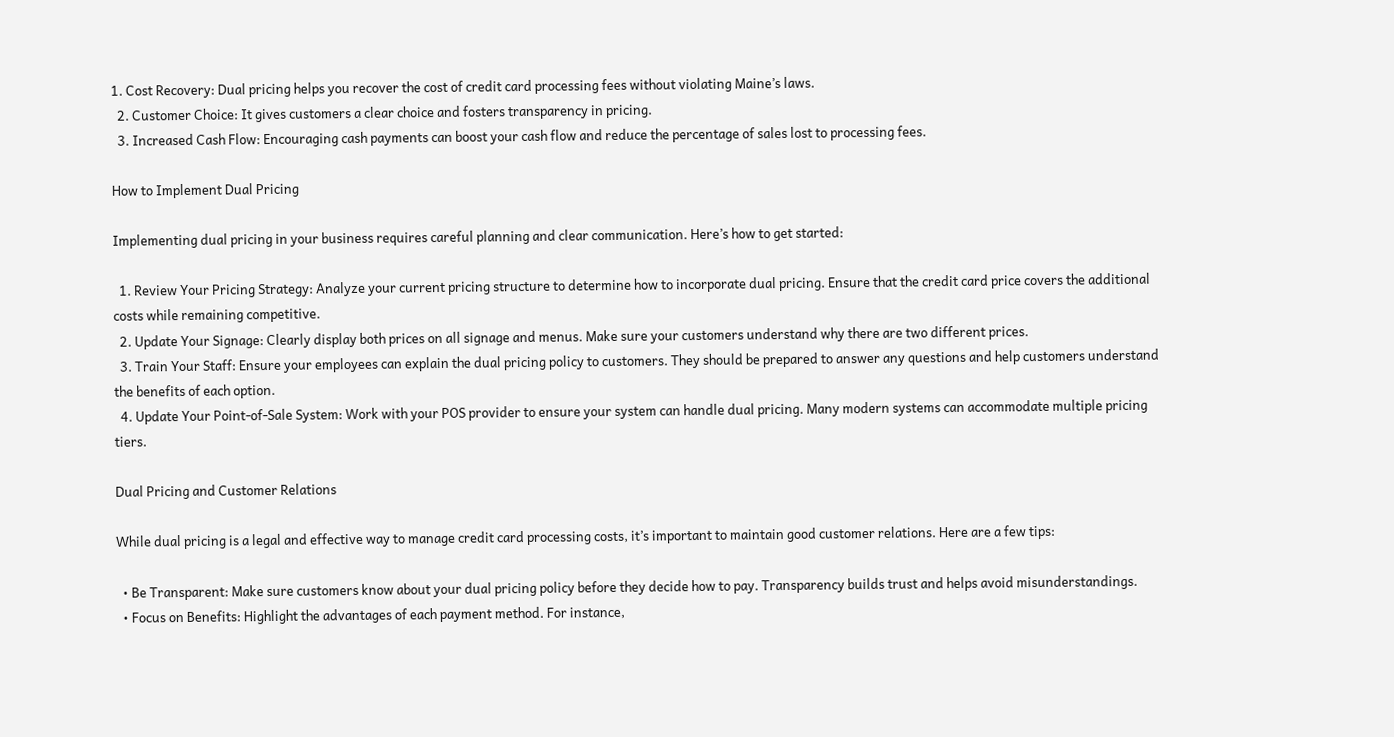1. Cost Recovery: Dual pricing helps you recover the cost of credit card processing fees without violating Maine’s laws.
  2. Customer Choice: It gives customers a clear choice and fosters transparency in pricing.
  3. Increased Cash Flow: Encouraging cash payments can boost your cash flow and reduce the percentage of sales lost to processing fees.

How to Implement Dual Pricing

Implementing dual pricing in your business requires careful planning and clear communication. Here’s how to get started:

  1. Review Your Pricing Strategy: Analyze your current pricing structure to determine how to incorporate dual pricing. Ensure that the credit card price covers the additional costs while remaining competitive.
  2. Update Your Signage: Clearly display both prices on all signage and menus. Make sure your customers understand why there are two different prices.
  3. Train Your Staff: Ensure your employees can explain the dual pricing policy to customers. They should be prepared to answer any questions and help customers understand the benefits of each option.
  4. Update Your Point-of-Sale System: Work with your POS provider to ensure your system can handle dual pricing. Many modern systems can accommodate multiple pricing tiers.

Dual Pricing and Customer Relations

While dual pricing is a legal and effective way to manage credit card processing costs, it’s important to maintain good customer relations. Here are a few tips:

  • Be Transparent: Make sure customers know about your dual pricing policy before they decide how to pay. Transparency builds trust and helps avoid misunderstandings.
  • Focus on Benefits: Highlight the advantages of each payment method. For instance,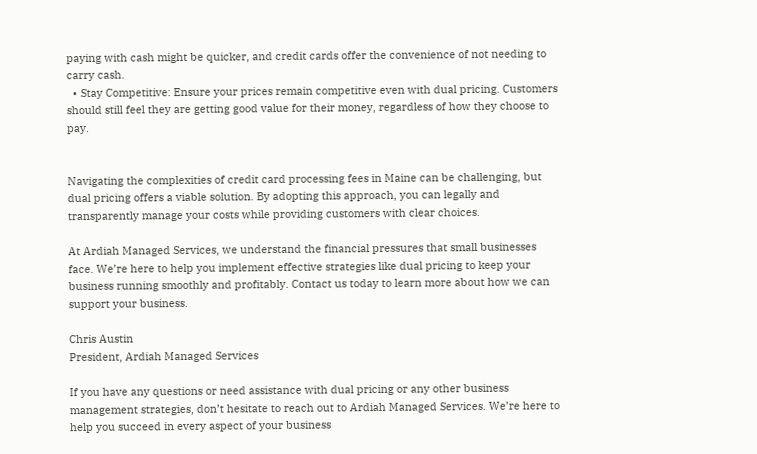paying with cash might be quicker, and credit cards offer the convenience of not needing to carry cash.
  • Stay Competitive: Ensure your prices remain competitive even with dual pricing. Customers should still feel they are getting good value for their money, regardless of how they choose to pay.


Navigating the complexities of credit card processing fees in Maine can be challenging, but dual pricing offers a viable solution. By adopting this approach, you can legally and transparently manage your costs while providing customers with clear choices.

At Ardiah Managed Services, we understand the financial pressures that small businesses face. We’re here to help you implement effective strategies like dual pricing to keep your business running smoothly and profitably. Contact us today to learn more about how we can support your business.

Chris Austin
President, Ardiah Managed Services

If you have any questions or need assistance with dual pricing or any other business management strategies, don’t hesitate to reach out to Ardiah Managed Services. We’re here to help you succeed in every aspect of your business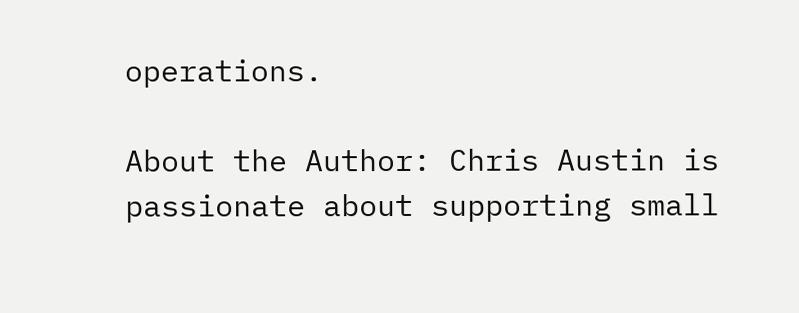operations.

About the Author: Chris Austin is passionate about supporting small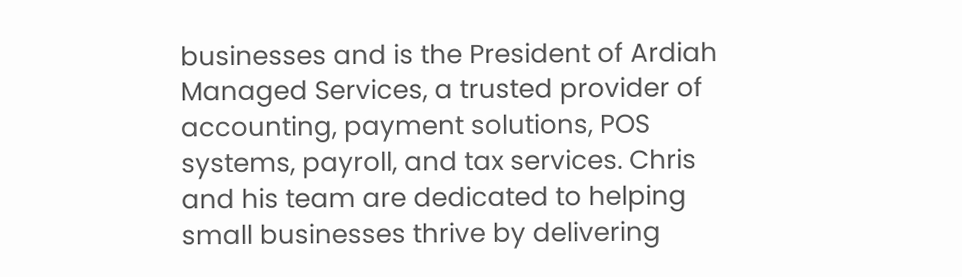businesses and is the President of Ardiah Managed Services, a trusted provider of accounting, payment solutions, POS systems, payroll, and tax services. Chris and his team are dedicated to helping small businesses thrive by delivering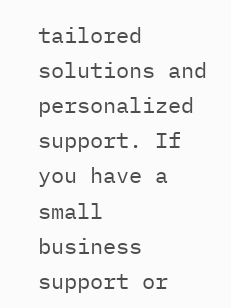tailored solutions and personalized support. If you have a small business support or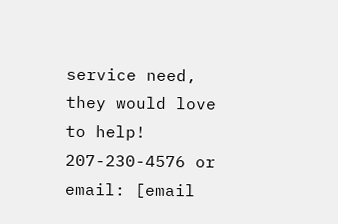service need, they would love to help! 207-230-4576 or email: [email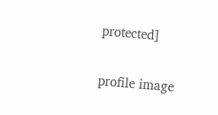protected]

profile image